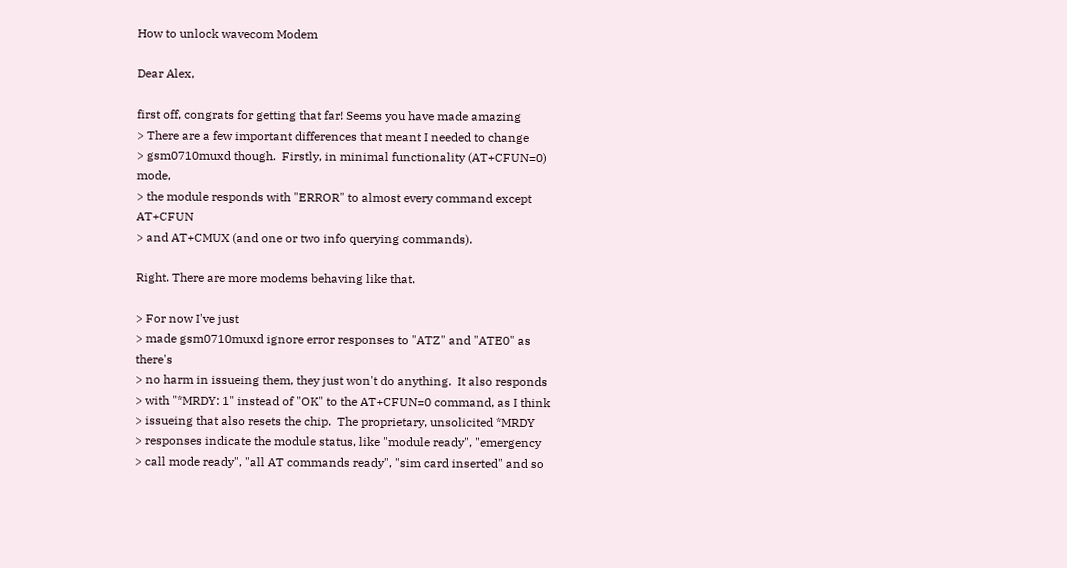How to unlock wavecom Modem

Dear Alex,

first off, congrats for getting that far! Seems you have made amazing
> There are a few important differences that meant I needed to change
> gsm0710muxd though.  Firstly, in minimal functionality (AT+CFUN=0) mode,
> the module responds with "ERROR" to almost every command except AT+CFUN
> and AT+CMUX (and one or two info querying commands).

Right. There are more modems behaving like that.

> For now I've just
> made gsm0710muxd ignore error responses to "ATZ" and "ATE0" as there's
> no harm in issueing them, they just won't do anything.  It also responds
> with "*MRDY: 1" instead of "OK" to the AT+CFUN=0 command, as I think
> issueing that also resets the chip.  The proprietary, unsolicited *MRDY
> responses indicate the module status, like "module ready", "emergency
> call mode ready", "all AT commands ready", "sim card inserted" and so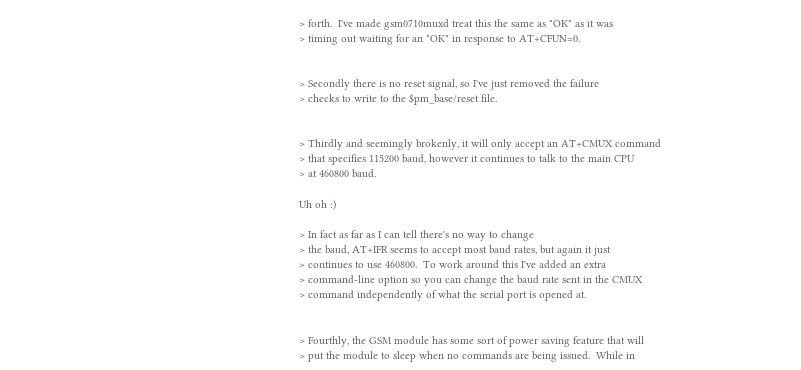> forth.  I've made gsm0710muxd treat this the same as "OK" as it was
> timing out waiting for an "OK" in response to AT+CFUN=0.


> Secondly there is no reset signal, so I've just removed the failure
> checks to write to the $pm_base/reset file.


> Thirdly and seemingly brokenly, it will only accept an AT+CMUX command
> that specifies 115200 baud, however it continues to talk to the main CPU
> at 460800 baud.

Uh oh :)

> In fact as far as I can tell there's no way to change
> the baud, AT+IFR seems to accept most baud rates, but again it just
> continues to use 460800.  To work around this I've added an extra
> command-line option so you can change the baud rate sent in the CMUX
> command independently of what the serial port is opened at.


> Fourthly, the GSM module has some sort of power saving feature that will
> put the module to sleep when no commands are being issued.  While in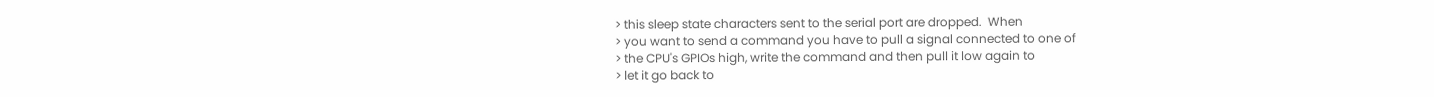> this sleep state characters sent to the serial port are dropped.  When
> you want to send a command you have to pull a signal connected to one of
> the CPU's GPIOs high, write the command and then pull it low again to
> let it go back to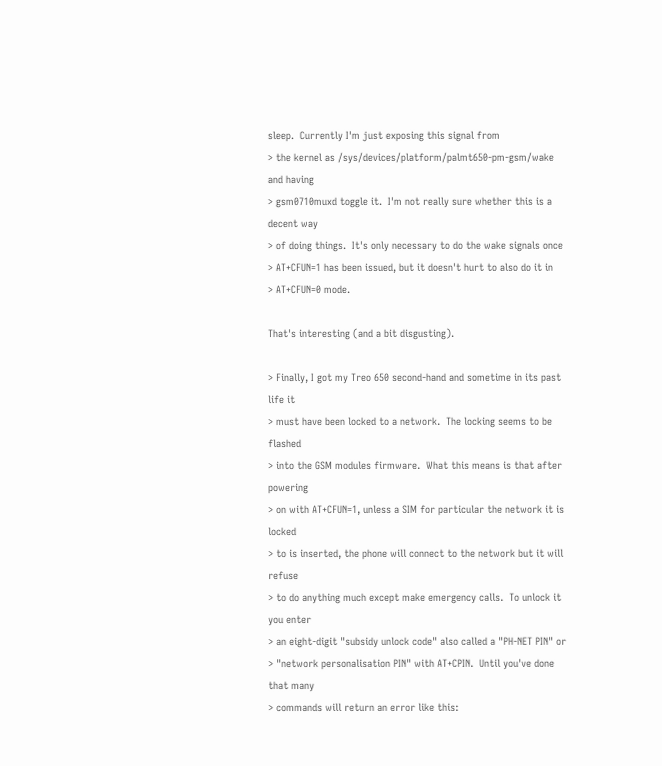sleep.  Currently I'm just exposing this signal from
> the kernel as /sys/devices/platform/palmt650-pm-gsm/wake and having
> gsm0710muxd toggle it.  I'm not really sure whether this is a decent way
> of doing things.  It's only necessary to do the wake signals once
> AT+CFUN=1 has been issued, but it doesn't hurt to also do it in
> AT+CFUN=0 mode.

That's interesting (and a bit disgusting).

> Finally, I got my Treo 650 second-hand and sometime in its past life it
> must have been locked to a network.  The locking seems to be flashed
> into the GSM modules firmware.  What this means is that after powering
> on with AT+CFUN=1, unless a SIM for particular the network it is locked
> to is inserted, the phone will connect to the network but it will refuse
> to do anything much except make emergency calls.  To unlock it you enter
> an eight-digit "subsidy unlock code" also called a "PH-NET PIN" or
> "network personalisation PIN" with AT+CPIN.  Until you've done that many
> commands will return an error like this: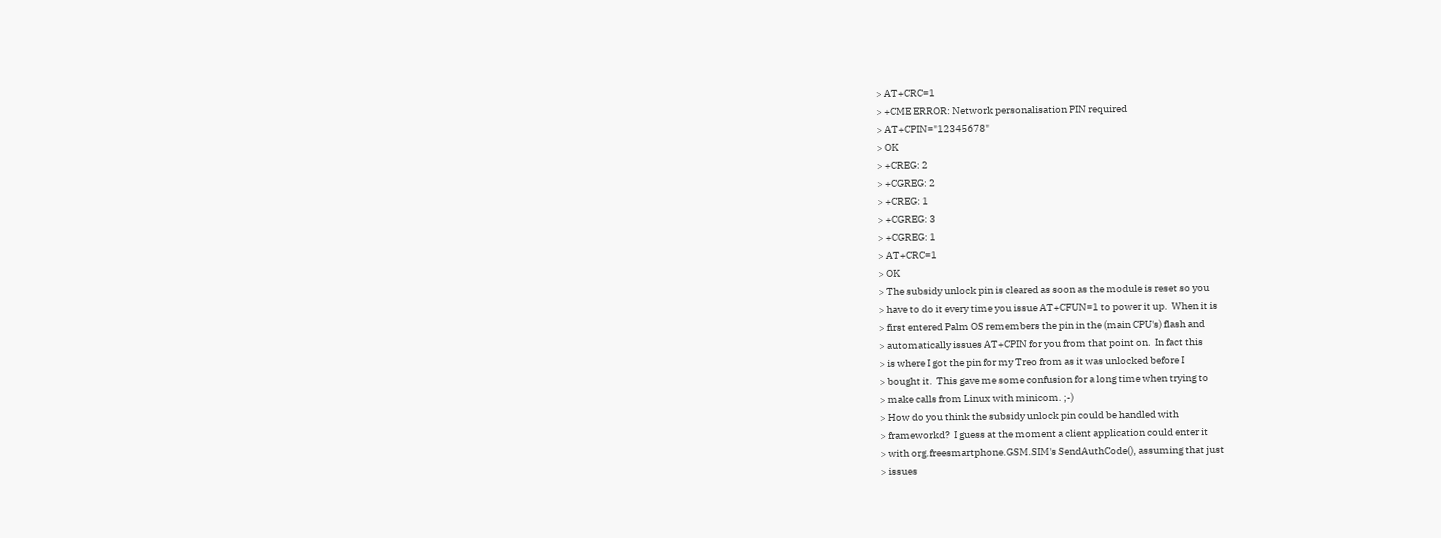> AT+CRC=1
> +CME ERROR: Network personalisation PIN required
> AT+CPIN="12345678"
> OK
> +CREG: 2
> +CGREG: 2
> +CREG: 1
> +CGREG: 3
> +CGREG: 1
> AT+CRC=1
> OK
> The subsidy unlock pin is cleared as soon as the module is reset so you
> have to do it every time you issue AT+CFUN=1 to power it up.  When it is
> first entered Palm OS remembers the pin in the (main CPU's) flash and
> automatically issues AT+CPIN for you from that point on.  In fact this
> is where I got the pin for my Treo from as it was unlocked before I
> bought it.  This gave me some confusion for a long time when trying to
> make calls from Linux with minicom. ;-)
> How do you think the subsidy unlock pin could be handled with
> frameworkd?  I guess at the moment a client application could enter it
> with org.freesmartphone.GSM.SIM's SendAuthCode(), assuming that just
> issues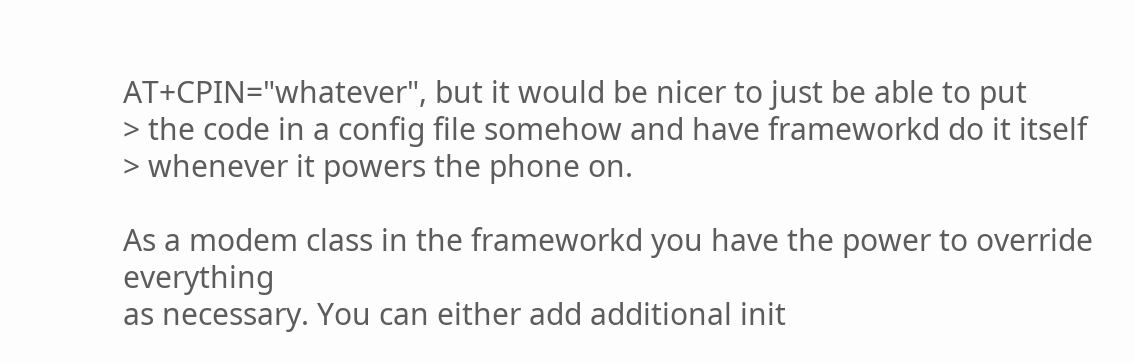AT+CPIN="whatever", but it would be nicer to just be able to put
> the code in a config file somehow and have frameworkd do it itself
> whenever it powers the phone on.

As a modem class in the frameworkd you have the power to override everything
as necessary. You can either add additional init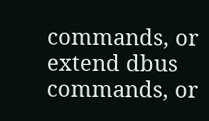commands, or extend dbus
commands, or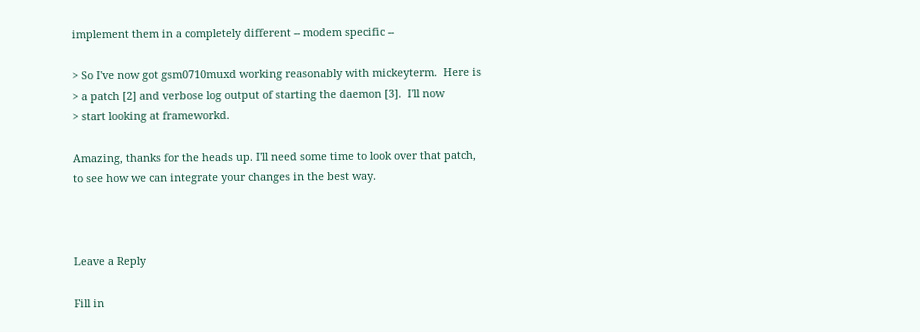implement them in a completely different -- modem specific --

> So I've now got gsm0710muxd working reasonably with mickeyterm.  Here is
> a patch [2] and verbose log output of starting the daemon [3].  I'll now
> start looking at frameworkd.

Amazing, thanks for the heads up. I'll need some time to look over that patch,
to see how we can integrate your changes in the best way.



Leave a Reply

Fill in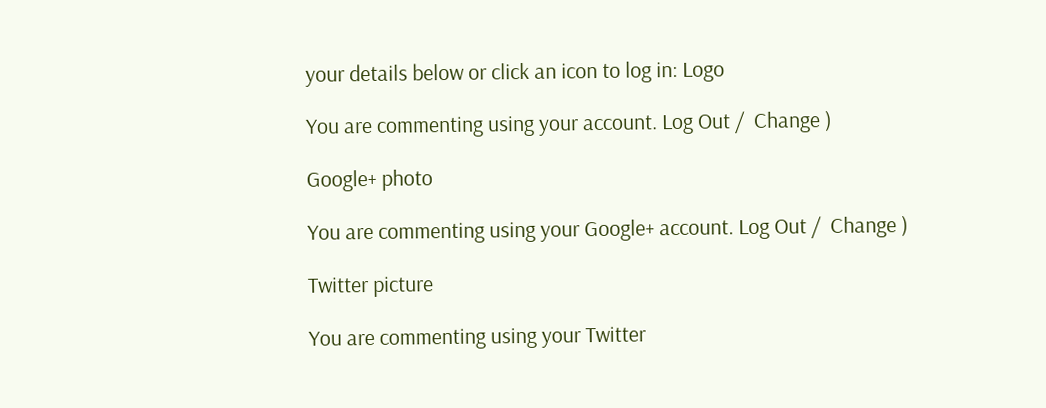your details below or click an icon to log in: Logo

You are commenting using your account. Log Out /  Change )

Google+ photo

You are commenting using your Google+ account. Log Out /  Change )

Twitter picture

You are commenting using your Twitter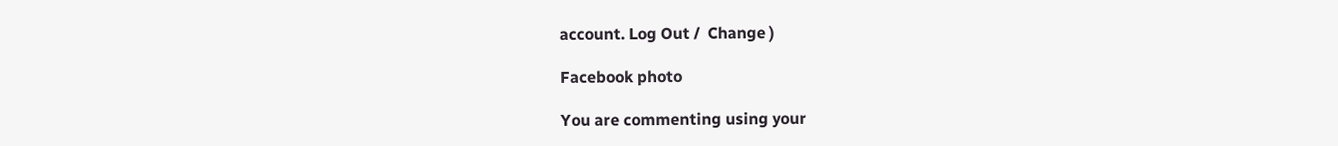account. Log Out /  Change )

Facebook photo

You are commenting using your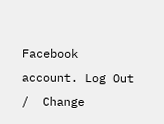Facebook account. Log Out /  Change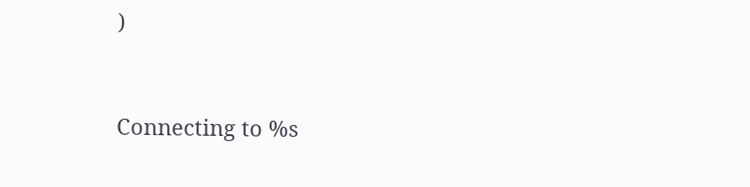)


Connecting to %s